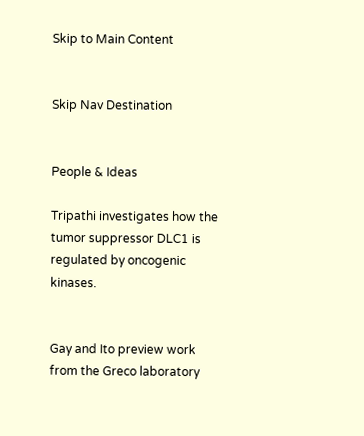Skip to Main Content


Skip Nav Destination


People & Ideas

Tripathi investigates how the tumor suppressor DLC1 is regulated by oncogenic kinases.


Gay and Ito preview work from the Greco laboratory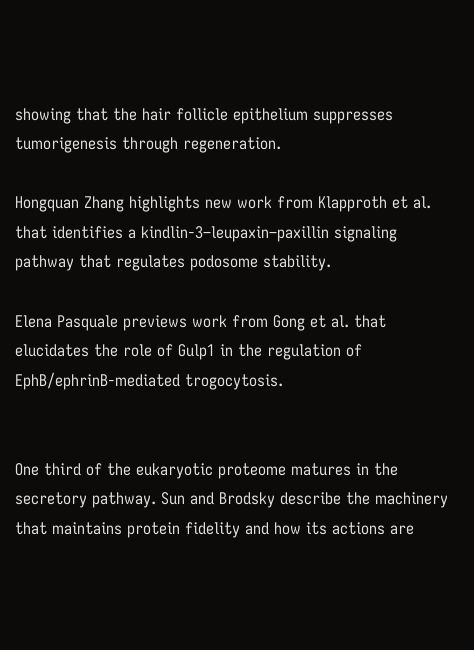showing that the hair follicle epithelium suppresses tumorigenesis through regeneration.

Hongquan Zhang highlights new work from Klapproth et al. that identifies a kindlin-3–leupaxin–paxillin signaling pathway that regulates podosome stability.

Elena Pasquale previews work from Gong et al. that elucidates the role of Gulp1 in the regulation of EphB/ephrinB-mediated trogocytosis.


One third of the eukaryotic proteome matures in the secretory pathway. Sun and Brodsky describe the machinery that maintains protein fidelity and how its actions are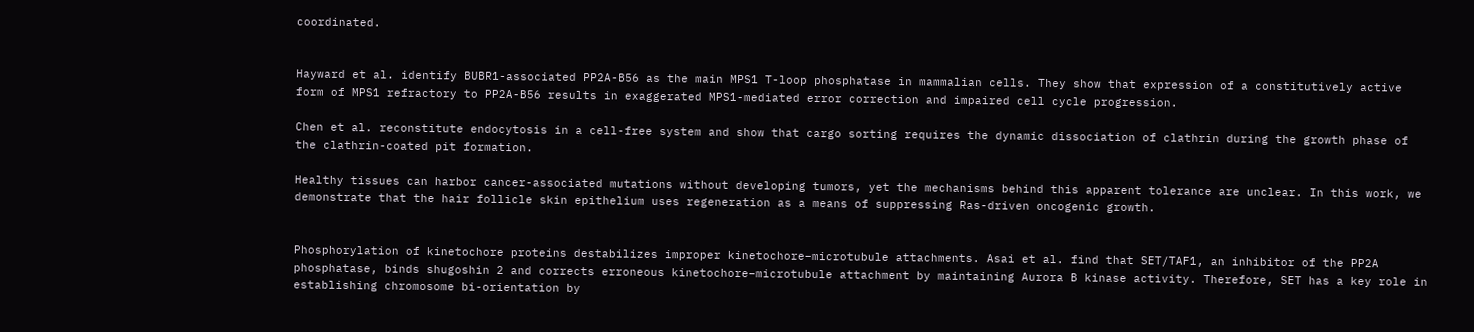coordinated.


Hayward et al. identify BUBR1-associated PP2A-B56 as the main MPS1 T-loop phosphatase in mammalian cells. They show that expression of a constitutively active form of MPS1 refractory to PP2A-B56 results in exaggerated MPS1-mediated error correction and impaired cell cycle progression.

Chen et al. reconstitute endocytosis in a cell-free system and show that cargo sorting requires the dynamic dissociation of clathrin during the growth phase of the clathrin-coated pit formation.

Healthy tissues can harbor cancer-associated mutations without developing tumors, yet the mechanisms behind this apparent tolerance are unclear. In this work, we demonstrate that the hair follicle skin epithelium uses regeneration as a means of suppressing Ras-driven oncogenic growth.


Phosphorylation of kinetochore proteins destabilizes improper kinetochore–microtubule attachments. Asai et al. find that SET/TAF1, an inhibitor of the PP2A phosphatase, binds shugoshin 2 and corrects erroneous kinetochore–microtubule attachment by maintaining Aurora B kinase activity. Therefore, SET has a key role in establishing chromosome bi-orientation by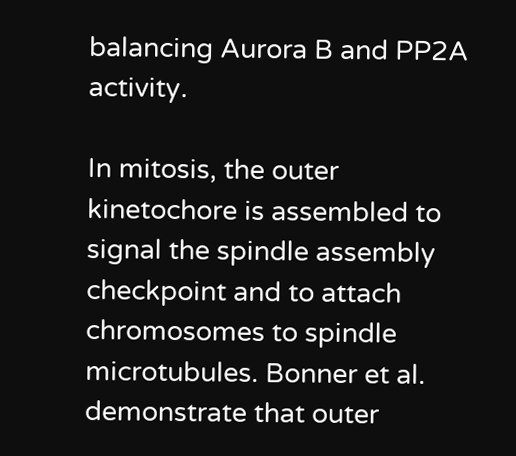balancing Aurora B and PP2A activity.

In mitosis, the outer kinetochore is assembled to signal the spindle assembly checkpoint and to attach chromosomes to spindle microtubules. Bonner et al. demonstrate that outer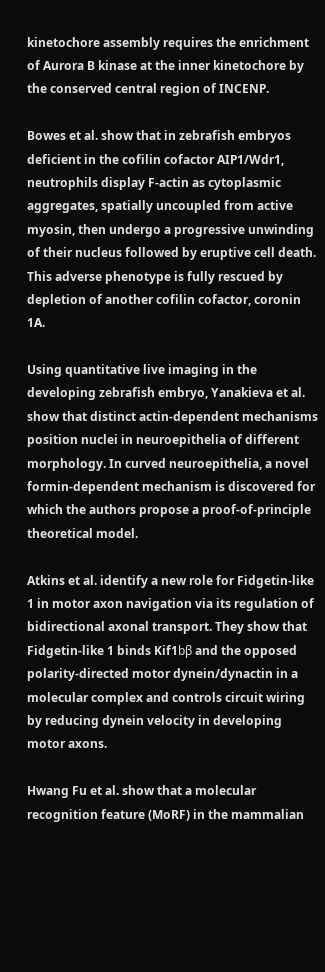kinetochore assembly requires the enrichment of Aurora B kinase at the inner kinetochore by the conserved central region of INCENP.

Bowes et al. show that in zebrafish embryos deficient in the cofilin cofactor AIP1/Wdr1, neutrophils display F-actin as cytoplasmic aggregates, spatially uncoupled from active myosin, then undergo a progressive unwinding of their nucleus followed by eruptive cell death. This adverse phenotype is fully rescued by depletion of another cofilin cofactor, coronin 1A.

Using quantitative live imaging in the developing zebrafish embryo, Yanakieva et al. show that distinct actin-dependent mechanisms position nuclei in neuroepithelia of different morphology. In curved neuroepithelia, a novel formin-dependent mechanism is discovered for which the authors propose a proof-of-principle theoretical model.

Atkins et al. identify a new role for Fidgetin-like 1 in motor axon navigation via its regulation of bidirectional axonal transport. They show that Fidgetin-like 1 binds Kif1bβ and the opposed polarity-directed motor dynein/dynactin in a molecular complex and controls circuit wiring by reducing dynein velocity in developing motor axons.

Hwang Fu et al. show that a molecular recognition feature (MoRF) in the mammalian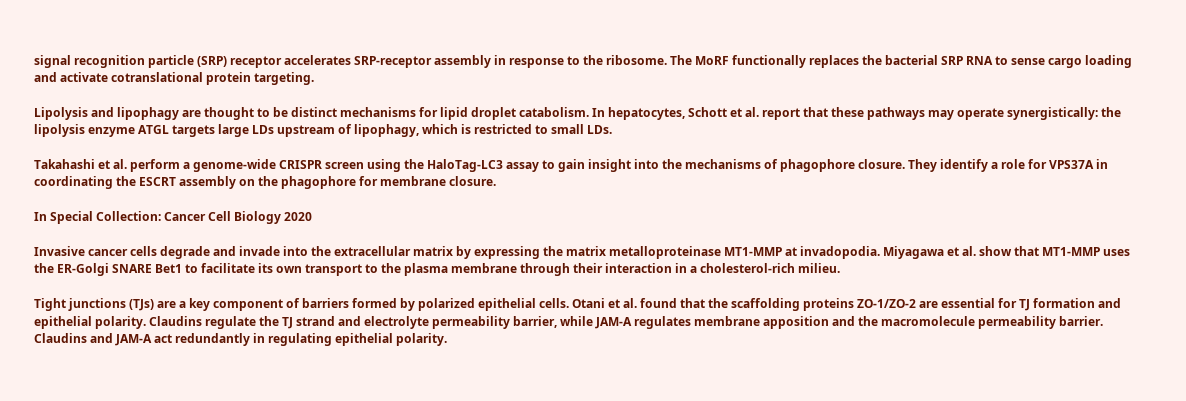signal recognition particle (SRP) receptor accelerates SRP-receptor assembly in response to the ribosome. The MoRF functionally replaces the bacterial SRP RNA to sense cargo loading and activate cotranslational protein targeting.

Lipolysis and lipophagy are thought to be distinct mechanisms for lipid droplet catabolism. In hepatocytes, Schott et al. report that these pathways may operate synergistically: the lipolysis enzyme ATGL targets large LDs upstream of lipophagy, which is restricted to small LDs.

Takahashi et al. perform a genome-wide CRISPR screen using the HaloTag-LC3 assay to gain insight into the mechanisms of phagophore closure. They identify a role for VPS37A in coordinating the ESCRT assembly on the phagophore for membrane closure.

In Special Collection: Cancer Cell Biology 2020

Invasive cancer cells degrade and invade into the extracellular matrix by expressing the matrix metalloproteinase MT1-MMP at invadopodia. Miyagawa et al. show that MT1-MMP uses the ER-Golgi SNARE Bet1 to facilitate its own transport to the plasma membrane through their interaction in a cholesterol-rich milieu.

Tight junctions (TJs) are a key component of barriers formed by polarized epithelial cells. Otani et al. found that the scaffolding proteins ZO-1/ZO-2 are essential for TJ formation and epithelial polarity. Claudins regulate the TJ strand and electrolyte permeability barrier, while JAM-A regulates membrane apposition and the macromolecule permeability barrier. Claudins and JAM-A act redundantly in regulating epithelial polarity.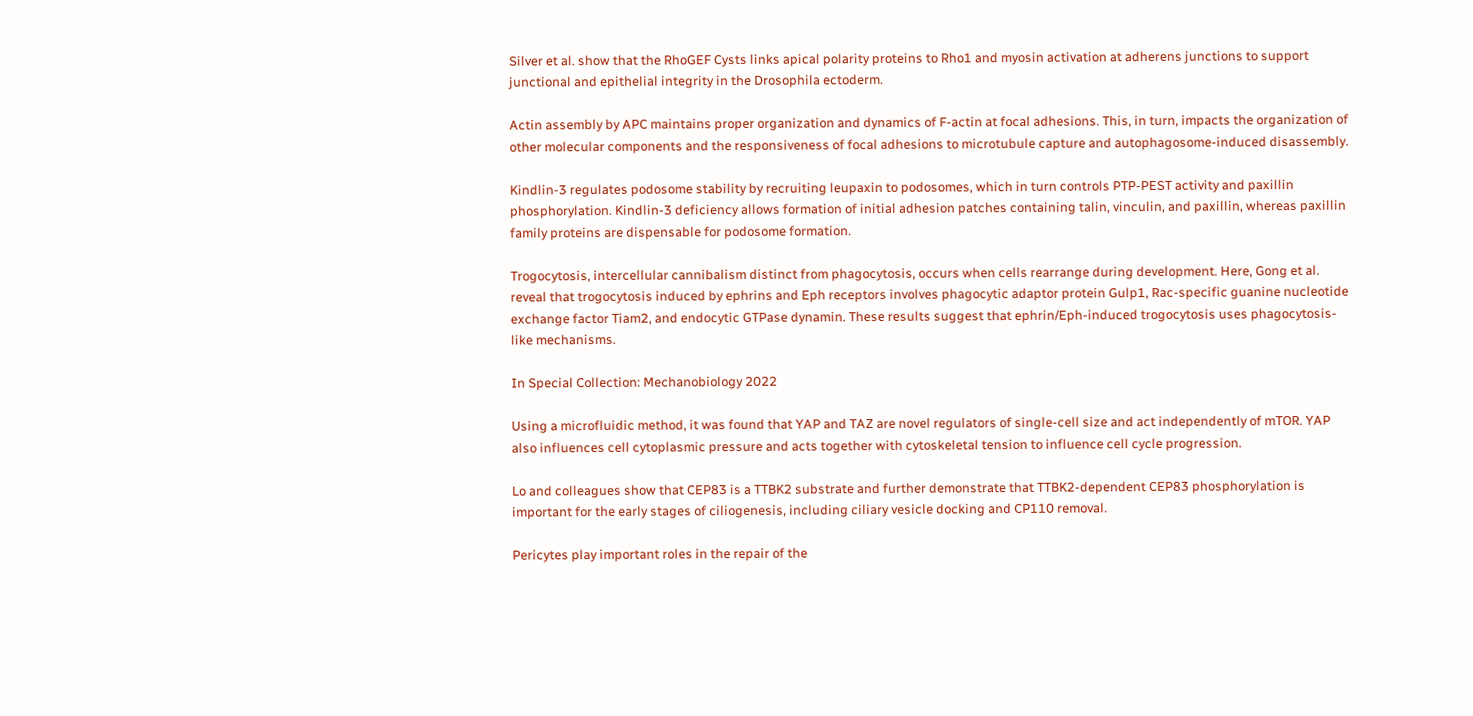Silver et al. show that the RhoGEF Cysts links apical polarity proteins to Rho1 and myosin activation at adherens junctions to support junctional and epithelial integrity in the Drosophila ectoderm.

Actin assembly by APC maintains proper organization and dynamics of F-actin at focal adhesions. This, in turn, impacts the organization of other molecular components and the responsiveness of focal adhesions to microtubule capture and autophagosome-induced disassembly.

Kindlin-3 regulates podosome stability by recruiting leupaxin to podosomes, which in turn controls PTP-PEST activity and paxillin phosphorylation. Kindlin-3 deficiency allows formation of initial adhesion patches containing talin, vinculin, and paxillin, whereas paxillin family proteins are dispensable for podosome formation.

Trogocytosis, intercellular cannibalism distinct from phagocytosis, occurs when cells rearrange during development. Here, Gong et al. reveal that trogocytosis induced by ephrins and Eph receptors involves phagocytic adaptor protein Gulp1, Rac-specific guanine nucleotide exchange factor Tiam2, and endocytic GTPase dynamin. These results suggest that ephrin/Eph-induced trogocytosis uses phagocytosis-like mechanisms.

In Special Collection: Mechanobiology 2022

Using a microfluidic method, it was found that YAP and TAZ are novel regulators of single-cell size and act independently of mTOR. YAP also influences cell cytoplasmic pressure and acts together with cytoskeletal tension to influence cell cycle progression.

Lo and colleagues show that CEP83 is a TTBK2 substrate and further demonstrate that TTBK2-dependent CEP83 phosphorylation is important for the early stages of ciliogenesis, including ciliary vesicle docking and CP110 removal.

Pericytes play important roles in the repair of the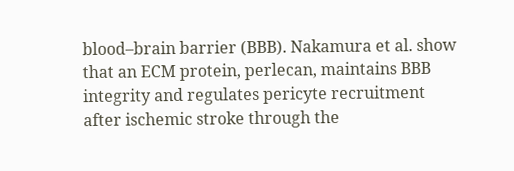blood–brain barrier (BBB). Nakamura et al. show that an ECM protein, perlecan, maintains BBB integrity and regulates pericyte recruitment after ischemic stroke through the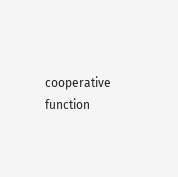cooperative function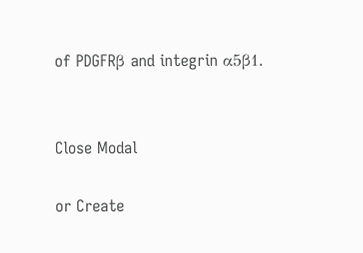of PDGFRβ and integrin α5β1.


Close Modal

or Create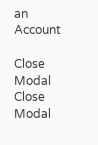an Account

Close Modal
Close Modal